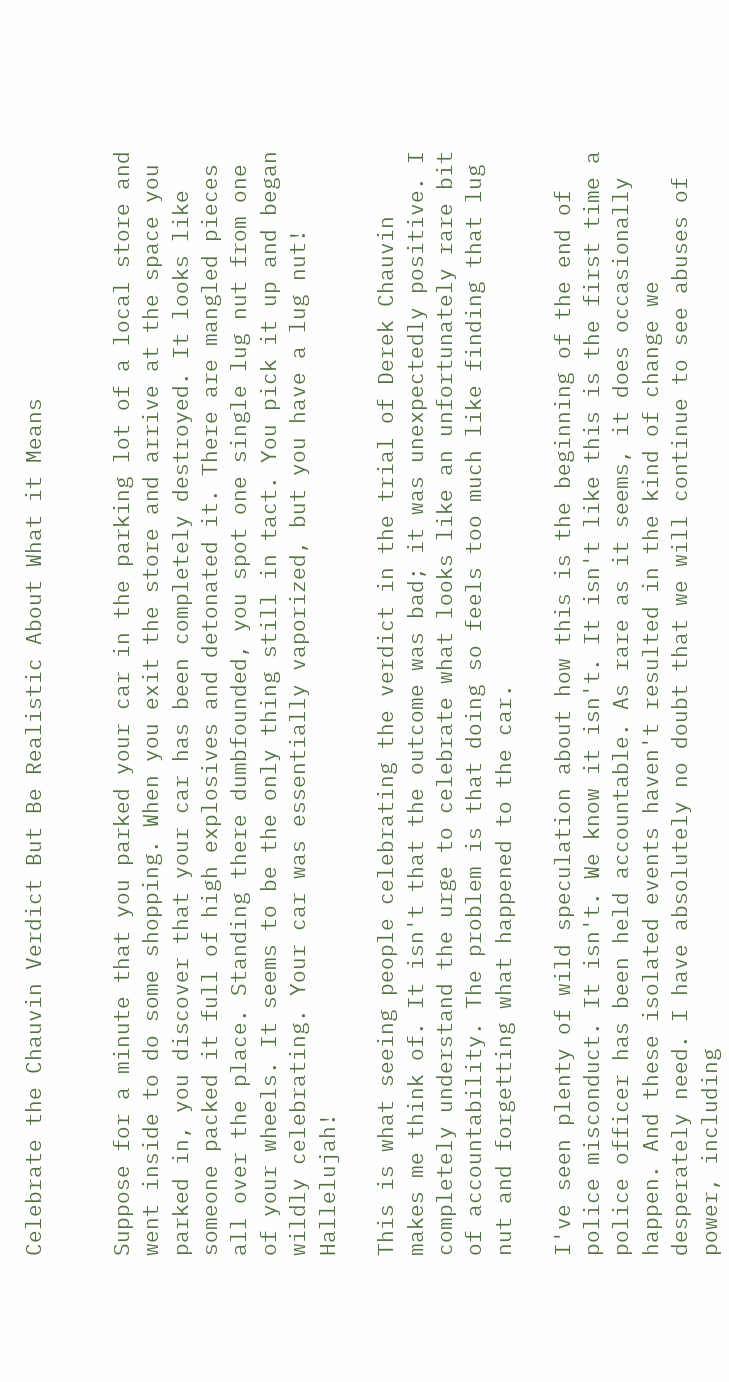Celebrate the Chauvin Verdict But Be Realistic About What it Means


Suppose for a minute that you parked your car in the parking lot of a local store and went inside to do some shopping. When you exit the store and arrive at the space you parked in, you discover that your car has been completely destroyed. It looks like someone packed it full of high explosives and detonated it. There are mangled pieces all over the place. Standing there dumbfounded, you spot one single lug nut from one of your wheels. It seems to be the only thing still in tact. You pick it up and began wildly celebrating. Your car was essentially vaporized, but you have a lug nut! Hallelujah!

This is what seeing people celebrating the verdict in the trial of Derek Chauvin makes me think of. It isn't that the outcome was bad; it was unexpectedly positive. I completely understand the urge to celebrate what looks like an unfortunately rare bit of accountability. The problem is that doing so feels too much like finding that lug nut and forgetting what happened to the car.

I've seen plenty of wild speculation about how this is the beginning of the end of police misconduct. It isn't. We know it isn't. It isn't like this is the first time a police officer has been held accountable. As rare as it seems, it does occasionally happen. And these isolated events haven't resulted in the kind of change we desperately need. I have absolutely no doubt that we will continue to see abuses of power, including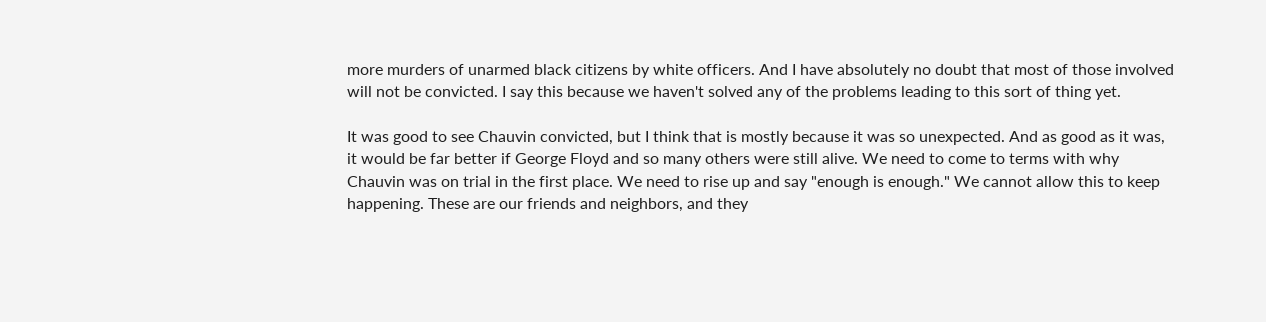more murders of unarmed black citizens by white officers. And I have absolutely no doubt that most of those involved will not be convicted. I say this because we haven't solved any of the problems leading to this sort of thing yet.

It was good to see Chauvin convicted, but I think that is mostly because it was so unexpected. And as good as it was, it would be far better if George Floyd and so many others were still alive. We need to come to terms with why Chauvin was on trial in the first place. We need to rise up and say "enough is enough." We cannot allow this to keep happening. These are our friends and neighbors, and they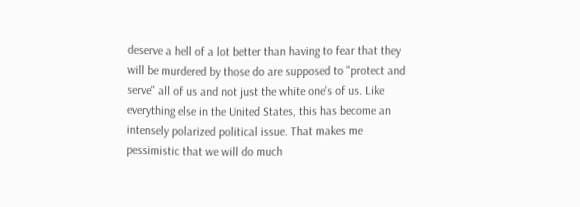deserve a hell of a lot better than having to fear that they will be murdered by those do are supposed to "protect and serve" all of us and not just the white one's of us. Like everything else in the United States, this has become an intensely polarized political issue. That makes me pessimistic that we will do much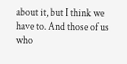about it, but I think we have to. And those of us who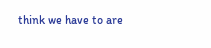think we have to are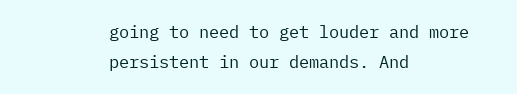going to need to get louder and more persistent in our demands. And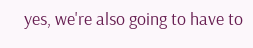yes, we're also going to have to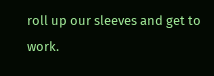roll up our sleeves and get to work.